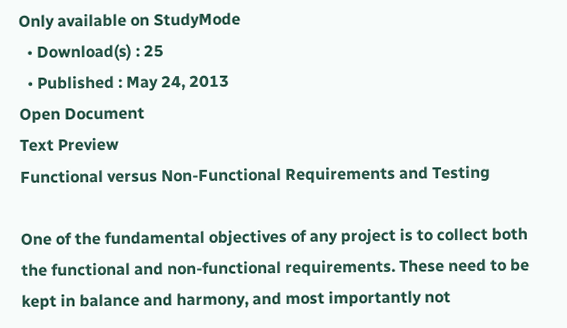Only available on StudyMode
  • Download(s) : 25
  • Published : May 24, 2013
Open Document
Text Preview
Functional versus Non-Functional Requirements and Testing

One of the fundamental objectives of any project is to collect both the functional and non-functional requirements. These need to be kept in balance and harmony, and most importantly not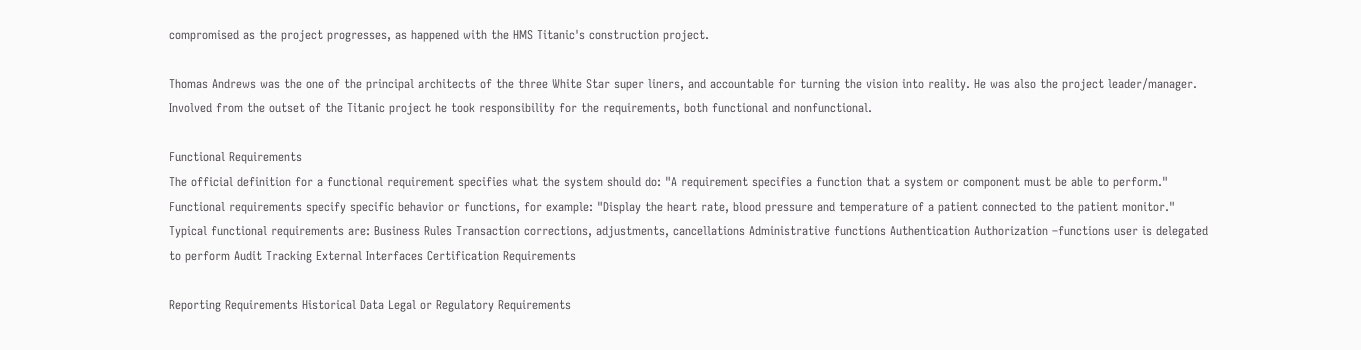compromised as the project progresses, as happened with the HMS Titanic's construction project.

Thomas Andrews was the one of the principal architects of the three White Star super liners, and accountable for turning the vision into reality. He was also the project leader/manager. Involved from the outset of the Titanic project he took responsibility for the requirements, both functional and nonfunctional.

Functional Requirements
The official definition for a functional requirement specifies what the system should do: "A requirement specifies a function that a system or component must be able to perform." Functional requirements specify specific behavior or functions, for example: "Display the heart rate, blood pressure and temperature of a patient connected to the patient monitor." Typical functional requirements are: Business Rules Transaction corrections, adjustments, cancellations Administrative functions Authentication Authorization –functions user is delegated to perform Audit Tracking External Interfaces Certification Requirements

Reporting Requirements Historical Data Legal or Regulatory Requirements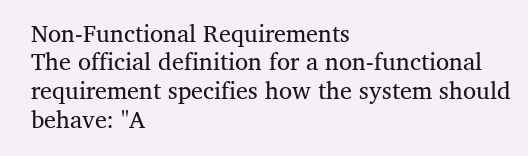Non-Functional Requirements
The official definition for a non-functional requirement specifies how the system should behave: "A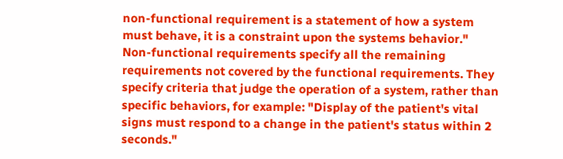non-functional requirement is a statement of how a system must behave, it is a constraint upon the systems behavior." Non-functional requirements specify all the remaining requirements not covered by the functional requirements. They specify criteria that judge the operation of a system, rather than specific behaviors, for example: "Display of the patient's vital signs must respond to a change in the patient's status within 2 seconds."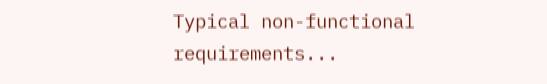Typical non-functional requirements...